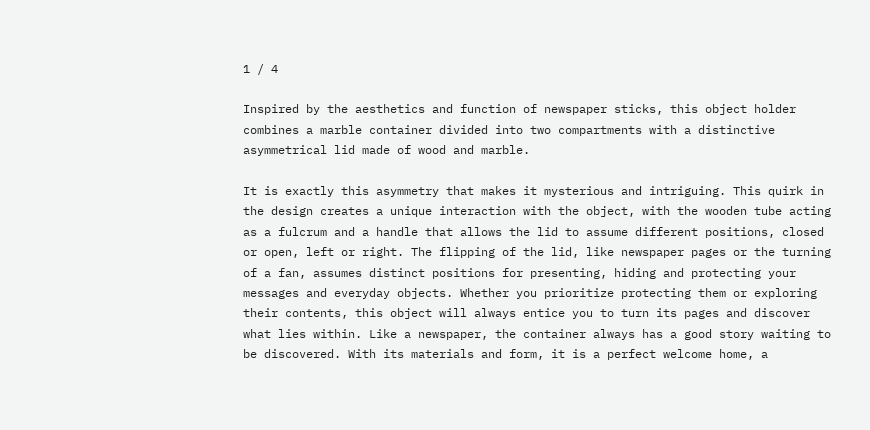1 / 4

Inspired by the aesthetics and function of newspaper sticks, this object holder combines a marble container divided into two compartments with a distinctive asymmetrical lid made of wood and marble.

It is exactly this asymmetry that makes it mysterious and intriguing. This quirk in the design creates a unique interaction with the object, with the wooden tube acting as a fulcrum and a handle that allows the lid to assume different positions, closed or open, left or right. The flipping of the lid, like newspaper pages or the turning of a fan, assumes distinct positions for presenting, hiding and protecting your messages and everyday objects. Whether you prioritize protecting them or exploring their contents, this object will always entice you to turn its pages and discover what lies within. Like a newspaper, the container always has a good story waiting to be discovered. With its materials and form, it is a perfect welcome home, a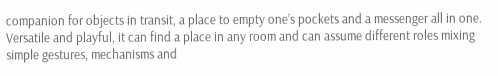companion for objects in transit, a place to empty one’s pockets and a messenger all in one. Versatile and playful, it can find a place in any room and can assume different roles mixing simple gestures, mechanisms and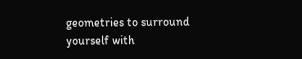geometries to surround yourself with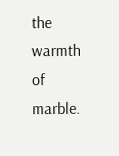the warmth of marble.